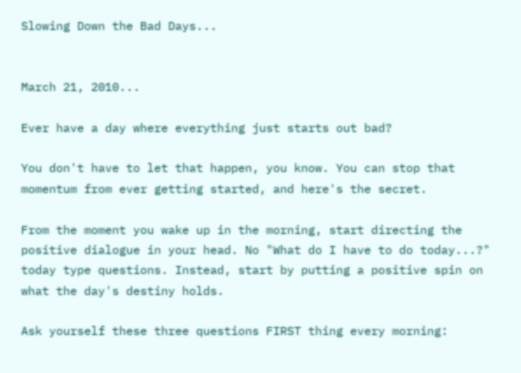Slowing Down the Bad Days...


March 21, 2010...

Ever have a day where everything just starts out bad?

You don't have to let that happen, you know. You can stop that momentum from ever getting started, and here's the secret.

From the moment you wake up in the morning, start directing the positive dialogue in your head. No "What do I have to do today...?" today type questions. Instead, start by putting a positive spin on what the day's destiny holds.

Ask yourself these three questions FIRST thing every morning: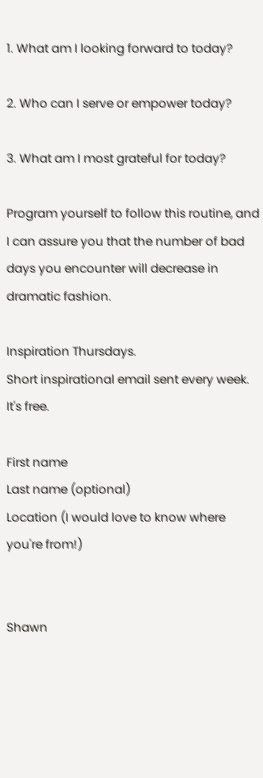1. What am I looking forward to today?

2. Who can I serve or empower today?

3. What am I most grateful for today?

Program yourself to follow this routine, and I can assure you that the number of bad days you encounter will decrease in dramatic fashion.

Inspiration Thursdays.
Short inspirational email sent every week.   It's free.

First name
Last name (optional)
Location (I would love to know where you're from!)


Shawn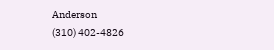Anderson                                                 (310) 402-4826